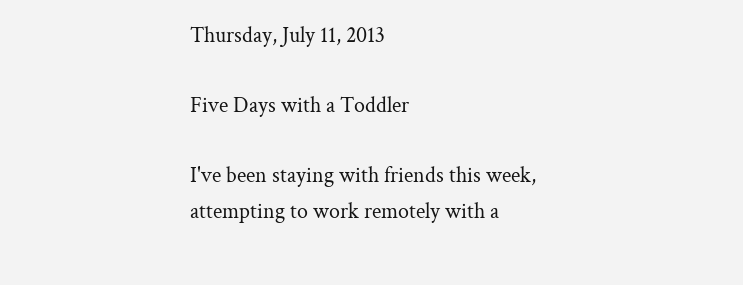Thursday, July 11, 2013

Five Days with a Toddler

I've been staying with friends this week, attempting to work remotely with a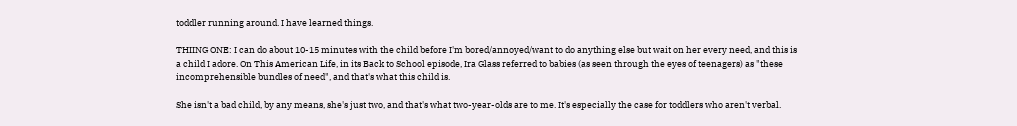toddler running around. I have learned things.

THIING ONE: I can do about 10-15 minutes with the child before I'm bored/annoyed/want to do anything else but wait on her every need, and this is a child I adore. On This American Life, in its Back to School episode, Ira Glass referred to babies (as seen through the eyes of teenagers) as "these incomprehensible bundles of need", and that's what this child is.

She isn't a bad child, by any means, she's just two, and that's what two-year-olds are to me. It's especially the case for toddlers who aren't verbal.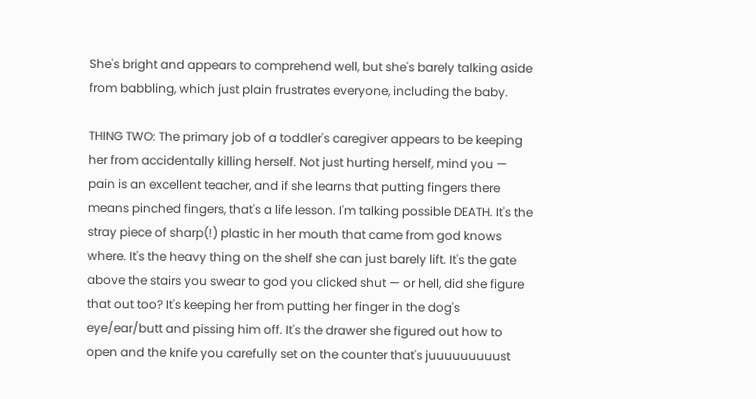She's bright and appears to comprehend well, but she's barely talking aside from babbling, which just plain frustrates everyone, including the baby.

THING TWO: The primary job of a toddler's caregiver appears to be keeping her from accidentally killing herself. Not just hurting herself, mind you — pain is an excellent teacher, and if she learns that putting fingers there means pinched fingers, that's a life lesson. I'm talking possible DEATH. It's the stray piece of sharp(!) plastic in her mouth that came from god knows where. It's the heavy thing on the shelf she can just barely lift. It's the gate above the stairs you swear to god you clicked shut — or hell, did she figure that out too? It's keeping her from putting her finger in the dog's eye/ear/butt and pissing him off. It's the drawer she figured out how to open and the knife you carefully set on the counter that's juuuuuuuuust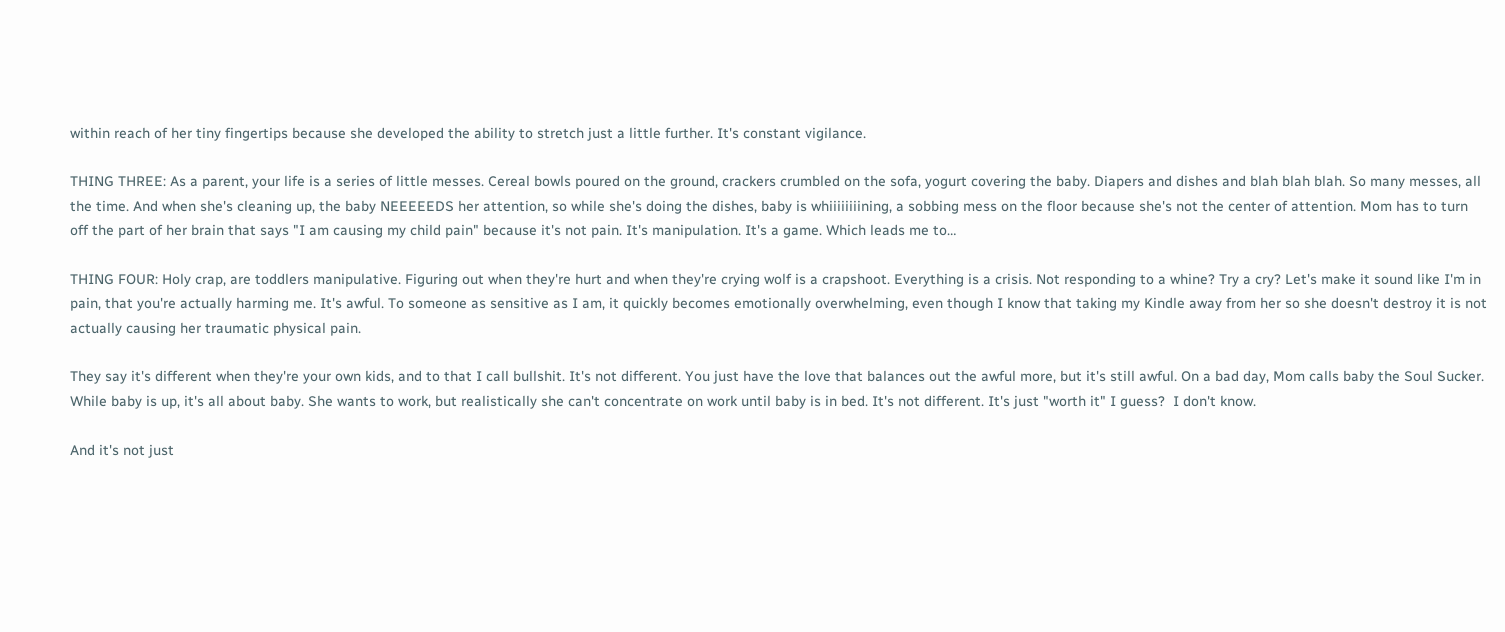within reach of her tiny fingertips because she developed the ability to stretch just a little further. It's constant vigilance.

THING THREE: As a parent, your life is a series of little messes. Cereal bowls poured on the ground, crackers crumbled on the sofa, yogurt covering the baby. Diapers and dishes and blah blah blah. So many messes, all the time. And when she's cleaning up, the baby NEEEEEDS her attention, so while she's doing the dishes, baby is whiiiiiiiining, a sobbing mess on the floor because she's not the center of attention. Mom has to turn off the part of her brain that says "I am causing my child pain" because it's not pain. It's manipulation. It's a game. Which leads me to…

THING FOUR: Holy crap, are toddlers manipulative. Figuring out when they're hurt and when they're crying wolf is a crapshoot. Everything is a crisis. Not responding to a whine? Try a cry? Let's make it sound like I'm in pain, that you're actually harming me. It's awful. To someone as sensitive as I am, it quickly becomes emotionally overwhelming, even though I know that taking my Kindle away from her so she doesn't destroy it is not actually causing her traumatic physical pain.

They say it's different when they're your own kids, and to that I call bullshit. It's not different. You just have the love that balances out the awful more, but it's still awful. On a bad day, Mom calls baby the Soul Sucker. While baby is up, it's all about baby. She wants to work, but realistically she can't concentrate on work until baby is in bed. It's not different. It's just "worth it" I guess?  I don't know.

And it's not just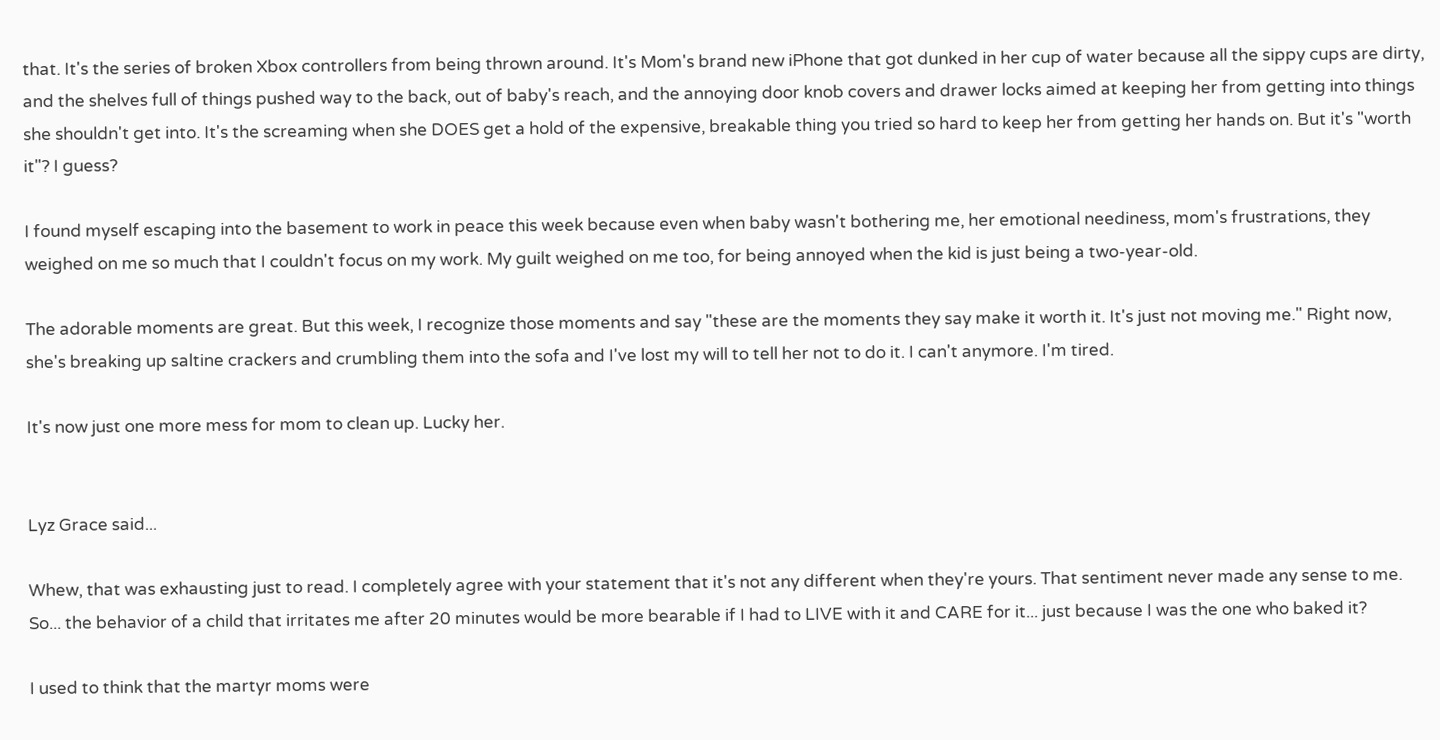that. It's the series of broken Xbox controllers from being thrown around. It's Mom's brand new iPhone that got dunked in her cup of water because all the sippy cups are dirty, and the shelves full of things pushed way to the back, out of baby's reach, and the annoying door knob covers and drawer locks aimed at keeping her from getting into things she shouldn't get into. It's the screaming when she DOES get a hold of the expensive, breakable thing you tried so hard to keep her from getting her hands on. But it's "worth it"? I guess?

I found myself escaping into the basement to work in peace this week because even when baby wasn't bothering me, her emotional neediness, mom's frustrations, they weighed on me so much that I couldn't focus on my work. My guilt weighed on me too, for being annoyed when the kid is just being a two-year-old.

The adorable moments are great. But this week, I recognize those moments and say "these are the moments they say make it worth it. It's just not moving me." Right now, she's breaking up saltine crackers and crumbling them into the sofa and I've lost my will to tell her not to do it. I can't anymore. I'm tired.

It's now just one more mess for mom to clean up. Lucky her.


Lyz Grace said...

Whew, that was exhausting just to read. I completely agree with your statement that it's not any different when they're yours. That sentiment never made any sense to me. So... the behavior of a child that irritates me after 20 minutes would be more bearable if I had to LIVE with it and CARE for it... just because I was the one who baked it?

I used to think that the martyr moms were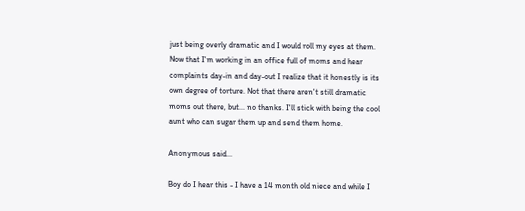just being overly dramatic and I would roll my eyes at them. Now that I'm working in an office full of moms and hear complaints day-in and day-out I realize that it honestly is its own degree of torture. Not that there aren't still dramatic moms out there, but... no thanks. I'll stick with being the cool aunt who can sugar them up and send them home.

Anonymous said...

Boy do I hear this - I have a 14 month old niece and while I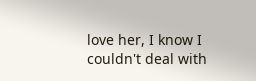love her, I know I couldn't deal with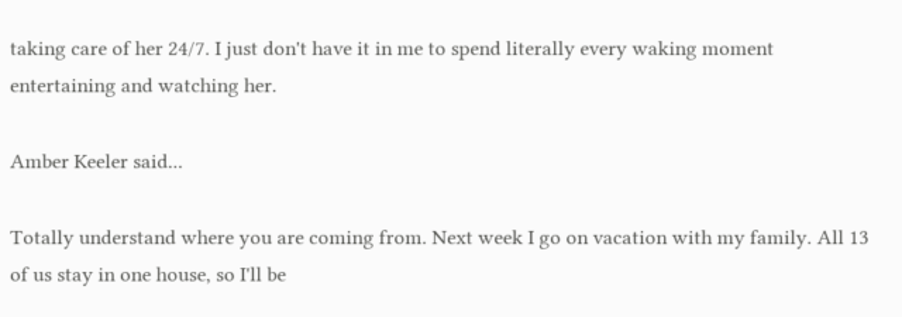taking care of her 24/7. I just don't have it in me to spend literally every waking moment entertaining and watching her.

Amber Keeler said...

Totally understand where you are coming from. Next week I go on vacation with my family. All 13 of us stay in one house, so I'll be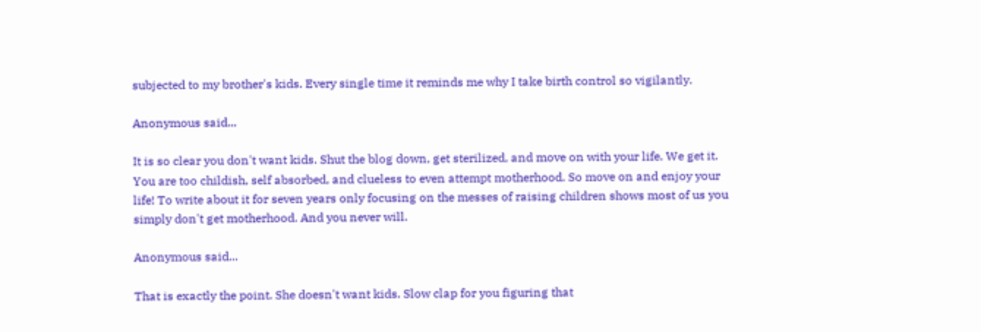subjected to my brother's kids. Every single time it reminds me why I take birth control so vigilantly.

Anonymous said...

It is so clear you don't want kids. Shut the blog down, get sterilized, and move on with your life. We get it. You are too childish, self absorbed, and clueless to even attempt motherhood. So move on and enjoy your life! To write about it for seven years only focusing on the messes of raising children shows most of us you simply don't get motherhood. And you never will.

Anonymous said...

That is exactly the point. She doesn't want kids. Slow clap for you figuring that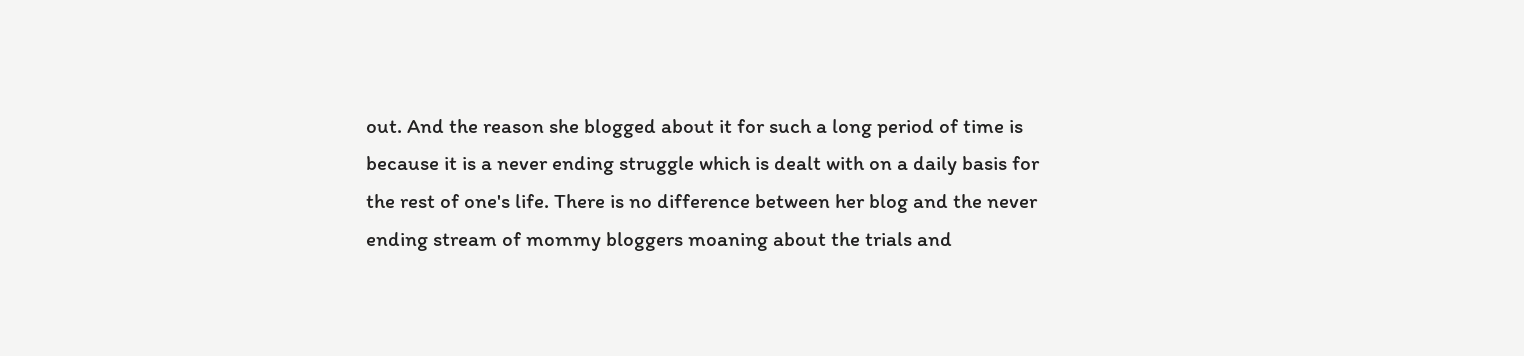out. And the reason she blogged about it for such a long period of time is because it is a never ending struggle which is dealt with on a daily basis for the rest of one's life. There is no difference between her blog and the never ending stream of mommy bloggers moaning about the trials and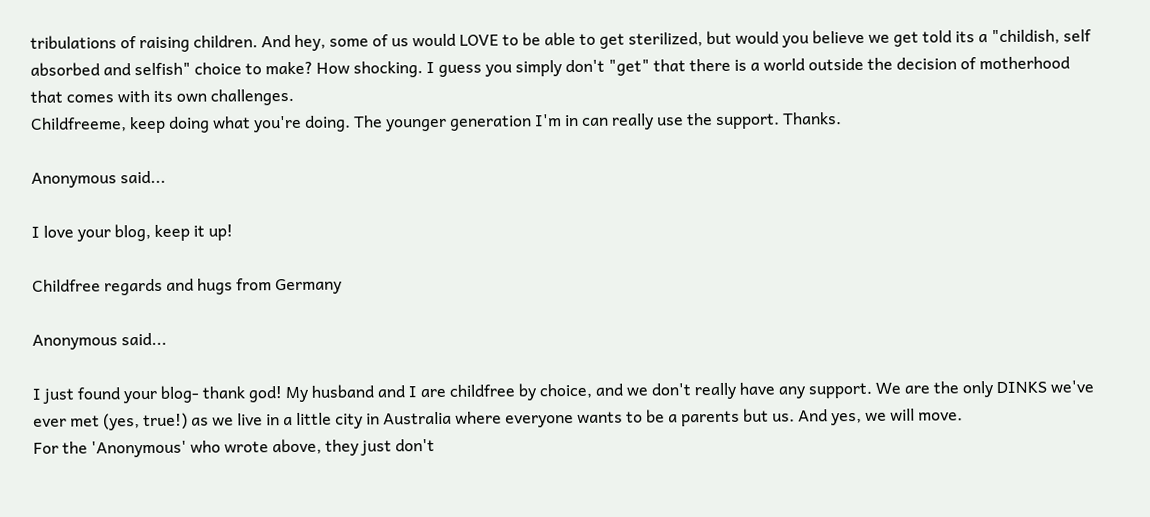tribulations of raising children. And hey, some of us would LOVE to be able to get sterilized, but would you believe we get told its a "childish, self absorbed and selfish" choice to make? How shocking. I guess you simply don't "get" that there is a world outside the decision of motherhood that comes with its own challenges.
Childfreeme, keep doing what you're doing. The younger generation I'm in can really use the support. Thanks.

Anonymous said...

I love your blog, keep it up!

Childfree regards and hugs from Germany

Anonymous said...

I just found your blog- thank god! My husband and I are childfree by choice, and we don't really have any support. We are the only DINKS we've ever met (yes, true!) as we live in a little city in Australia where everyone wants to be a parents but us. And yes, we will move.
For the 'Anonymous' who wrote above, they just don't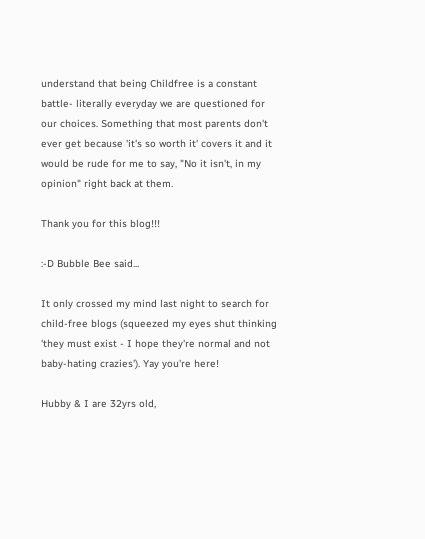understand that being Childfree is a constant battle- literally everyday we are questioned for our choices. Something that most parents don't ever get because 'it's so worth it' covers it and it would be rude for me to say, "No it isn't, in my opinion" right back at them.

Thank you for this blog!!!

:-D Bubble Bee said...

It only crossed my mind last night to search for child-free blogs (squeezed my eyes shut thinking 'they must exist - I hope they're normal and not baby-hating crazies'). Yay you're here!

Hubby & I are 32yrs old,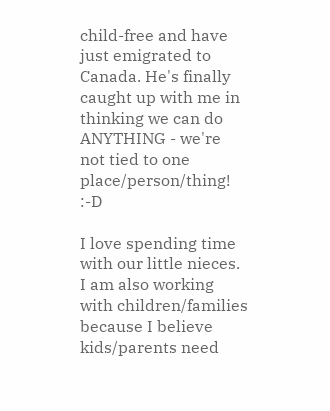child-free and have just emigrated to Canada. He's finally caught up with me in thinking we can do ANYTHING - we're not tied to one place/person/thing! :-D

I love spending time with our little nieces. I am also working with children/families because I believe kids/parents need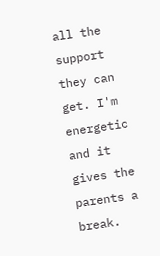all the support they can get. I'm energetic and it gives the parents a break.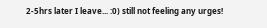2-5hrs later I leave... :0) still not feeling any urges!